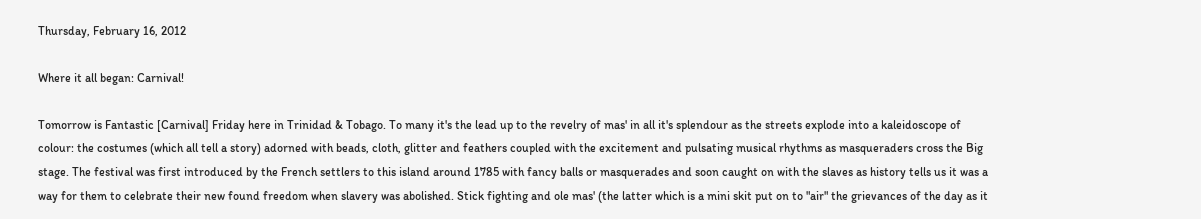Thursday, February 16, 2012

Where it all began: Carnival!

Tomorrow is Fantastic [Carnival] Friday here in Trinidad & Tobago. To many it's the lead up to the revelry of mas' in all it's splendour as the streets explode into a kaleidoscope of colour: the costumes (which all tell a story) adorned with beads, cloth, glitter and feathers coupled with the excitement and pulsating musical rhythms as masqueraders cross the Big stage. The festival was first introduced by the French settlers to this island around 1785 with fancy balls or masquerades and soon caught on with the slaves as history tells us it was a way for them to celebrate their new found freedom when slavery was abolished. Stick fighting and ole mas' (the latter which is a mini skit put on to "air" the grievances of the day as it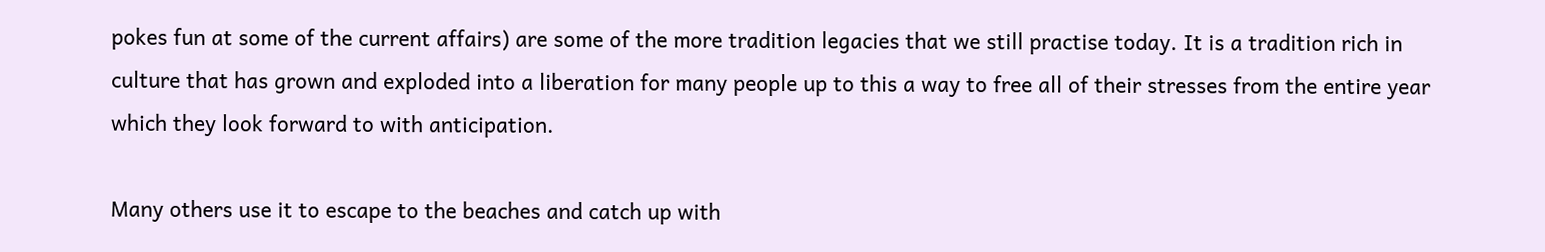pokes fun at some of the current affairs) are some of the more tradition legacies that we still practise today. It is a tradition rich in culture that has grown and exploded into a liberation for many people up to this a way to free all of their stresses from the entire year which they look forward to with anticipation.

Many others use it to escape to the beaches and catch up with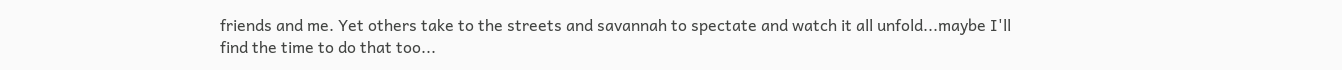friends and me. Yet others take to the streets and savannah to spectate and watch it all unfold...maybe I'll find the time to do that too...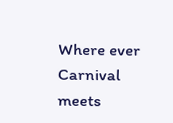Where ever Carnival meets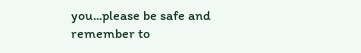you...please be safe and remember to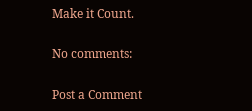Make it Count.

No comments:

Post a Comment